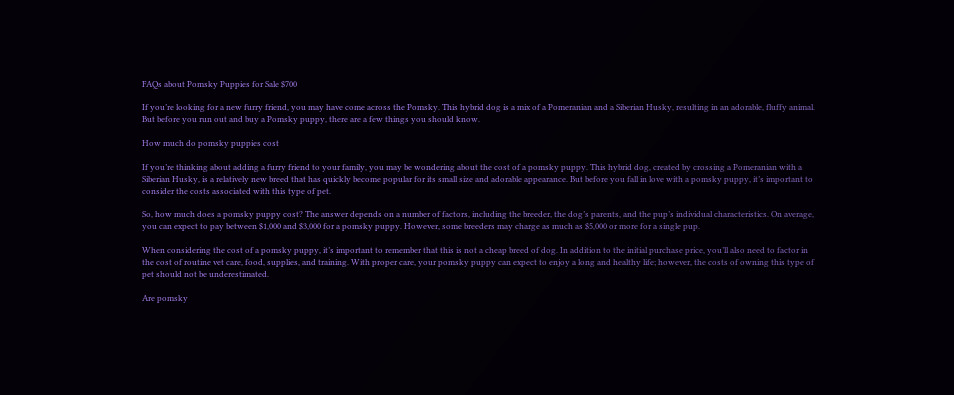FAQs about Pomsky Puppies for Sale $700

If you’re looking for a new furry friend, you may have come across the Pomsky. This hybrid dog is a mix of a Pomeranian and a Siberian Husky, resulting in an adorable, fluffy animal. But before you run out and buy a Pomsky puppy, there are a few things you should know.

How much do pomsky puppies cost

If you’re thinking about adding a furry friend to your family, you may be wondering about the cost of a pomsky puppy. This hybrid dog, created by crossing a Pomeranian with a Siberian Husky, is a relatively new breed that has quickly become popular for its small size and adorable appearance. But before you fall in love with a pomsky puppy, it’s important to consider the costs associated with this type of pet.

So, how much does a pomsky puppy cost? The answer depends on a number of factors, including the breeder, the dog’s parents, and the pup’s individual characteristics. On average, you can expect to pay between $1,000 and $3,000 for a pomsky puppy. However, some breeders may charge as much as $5,000 or more for a single pup.

When considering the cost of a pomsky puppy, it’s important to remember that this is not a cheap breed of dog. In addition to the initial purchase price, you’ll also need to factor in the cost of routine vet care, food, supplies, and training. With proper care, your pomsky puppy can expect to enjoy a long and healthy life; however, the costs of owning this type of pet should not be underestimated.

Are pomsky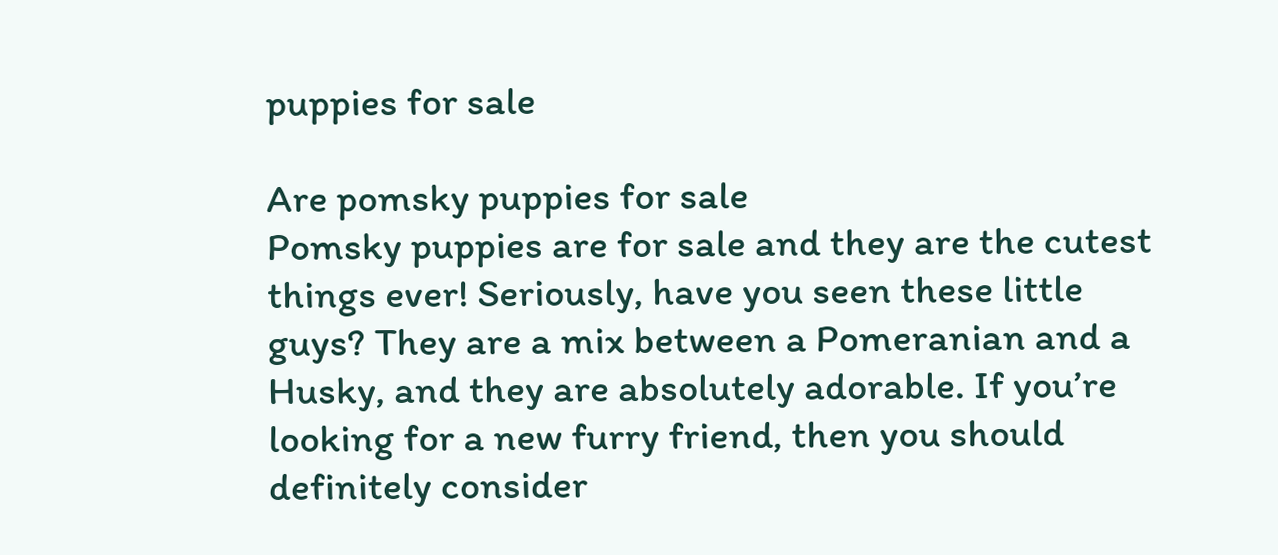puppies for sale

Are pomsky puppies for sale
Pomsky puppies are for sale and they are the cutest things ever! Seriously, have you seen these little guys? They are a mix between a Pomeranian and a Husky, and they are absolutely adorable. If you’re looking for a new furry friend, then you should definitely consider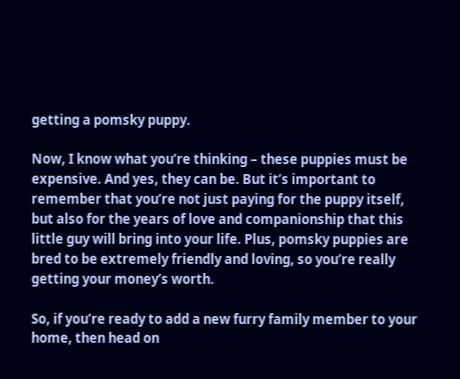getting a pomsky puppy.

Now, I know what you’re thinking – these puppies must be expensive. And yes, they can be. But it’s important to remember that you’re not just paying for the puppy itself, but also for the years of love and companionship that this little guy will bring into your life. Plus, pomsky puppies are bred to be extremely friendly and loving, so you’re really getting your money’s worth.

So, if you’re ready to add a new furry family member to your home, then head on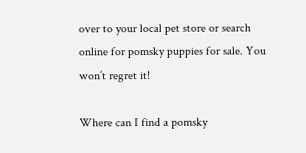over to your local pet store or search online for pomsky puppies for sale. You won’t regret it!

Where can I find a pomsky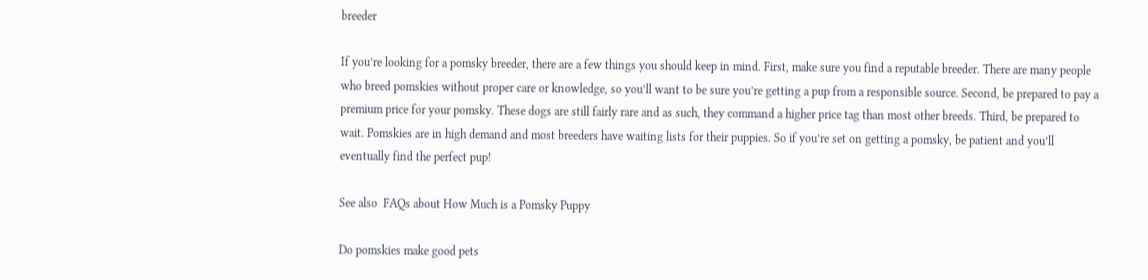breeder

If you’re looking for a pomsky breeder, there are a few things you should keep in mind. First, make sure you find a reputable breeder. There are many people who breed pomskies without proper care or knowledge, so you’ll want to be sure you’re getting a pup from a responsible source. Second, be prepared to pay a premium price for your pomsky. These dogs are still fairly rare and as such, they command a higher price tag than most other breeds. Third, be prepared to wait. Pomskies are in high demand and most breeders have waiting lists for their puppies. So if you’re set on getting a pomsky, be patient and you’ll eventually find the perfect pup!

See also  FAQs about How Much is a Pomsky Puppy

Do pomskies make good pets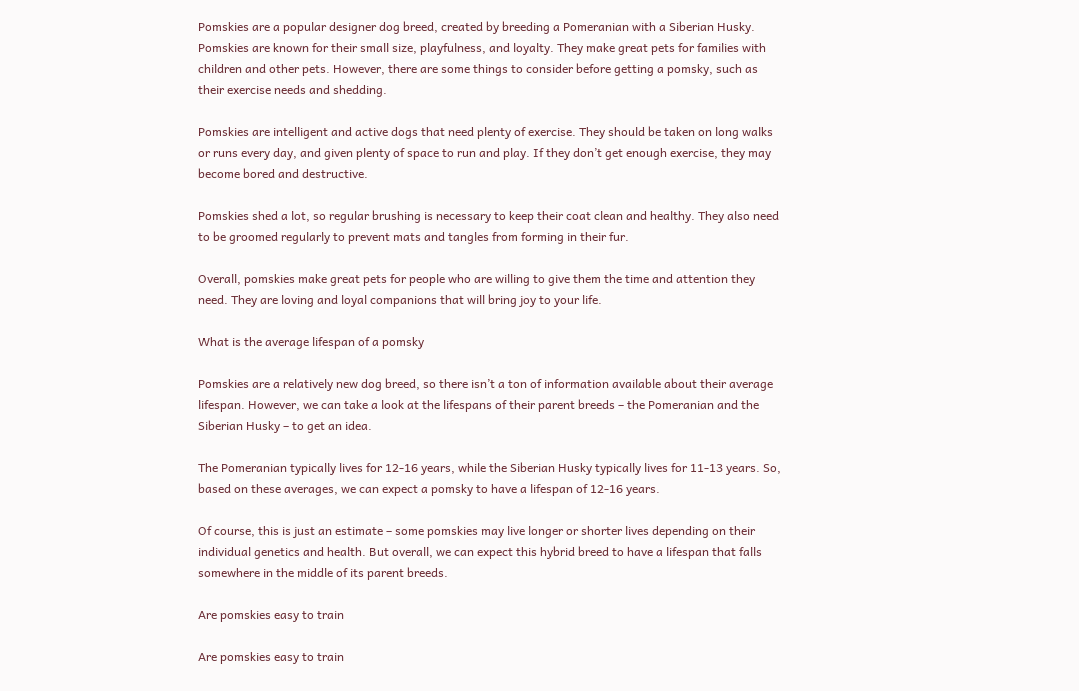Pomskies are a popular designer dog breed, created by breeding a Pomeranian with a Siberian Husky. Pomskies are known for their small size, playfulness, and loyalty. They make great pets for families with children and other pets. However, there are some things to consider before getting a pomsky, such as their exercise needs and shedding.

Pomskies are intelligent and active dogs that need plenty of exercise. They should be taken on long walks or runs every day, and given plenty of space to run and play. If they don’t get enough exercise, they may become bored and destructive.

Pomskies shed a lot, so regular brushing is necessary to keep their coat clean and healthy. They also need to be groomed regularly to prevent mats and tangles from forming in their fur.

Overall, pomskies make great pets for people who are willing to give them the time and attention they need. They are loving and loyal companions that will bring joy to your life.

What is the average lifespan of a pomsky

Pomskies are a relatively new dog breed, so there isn’t a ton of information available about their average lifespan. However, we can take a look at the lifespans of their parent breeds – the Pomeranian and the Siberian Husky – to get an idea.

The Pomeranian typically lives for 12-16 years, while the Siberian Husky typically lives for 11-13 years. So, based on these averages, we can expect a pomsky to have a lifespan of 12-16 years.

Of course, this is just an estimate – some pomskies may live longer or shorter lives depending on their individual genetics and health. But overall, we can expect this hybrid breed to have a lifespan that falls somewhere in the middle of its parent breeds.

Are pomskies easy to train

Are pomskies easy to train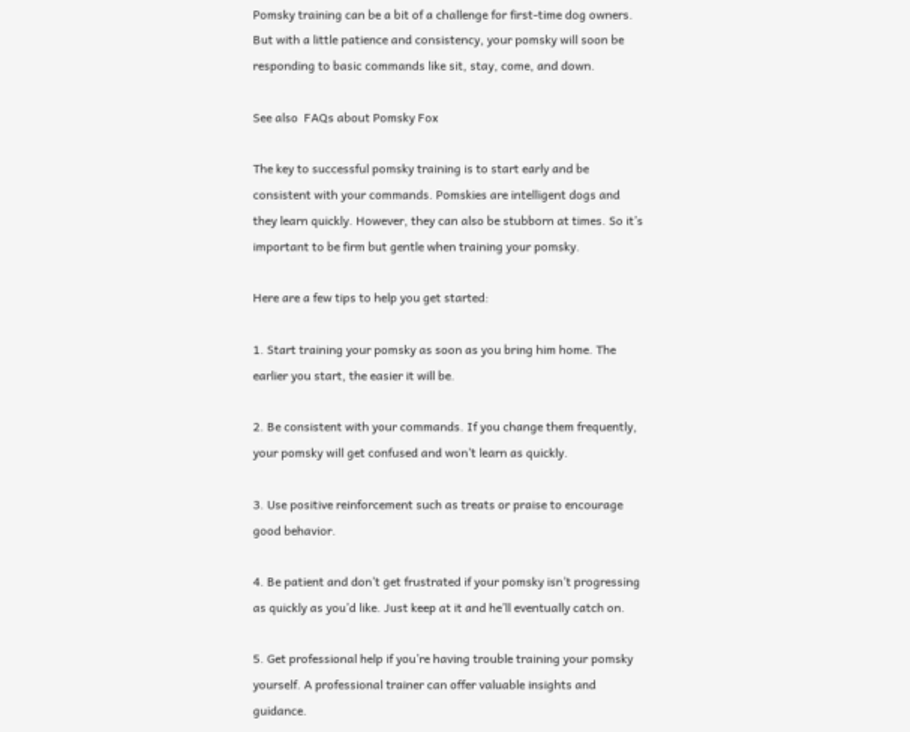Pomsky training can be a bit of a challenge for first-time dog owners. But with a little patience and consistency, your pomsky will soon be responding to basic commands like sit, stay, come, and down.

See also  FAQs about Pomsky Fox

The key to successful pomsky training is to start early and be consistent with your commands. Pomskies are intelligent dogs and they learn quickly. However, they can also be stubborn at times. So it’s important to be firm but gentle when training your pomsky.

Here are a few tips to help you get started:

1. Start training your pomsky as soon as you bring him home. The earlier you start, the easier it will be.

2. Be consistent with your commands. If you change them frequently, your pomsky will get confused and won’t learn as quickly.

3. Use positive reinforcement such as treats or praise to encourage good behavior.

4. Be patient and don’t get frustrated if your pomsky isn’t progressing as quickly as you’d like. Just keep at it and he’ll eventually catch on.

5. Get professional help if you’re having trouble training your pomsky yourself. A professional trainer can offer valuable insights and guidance.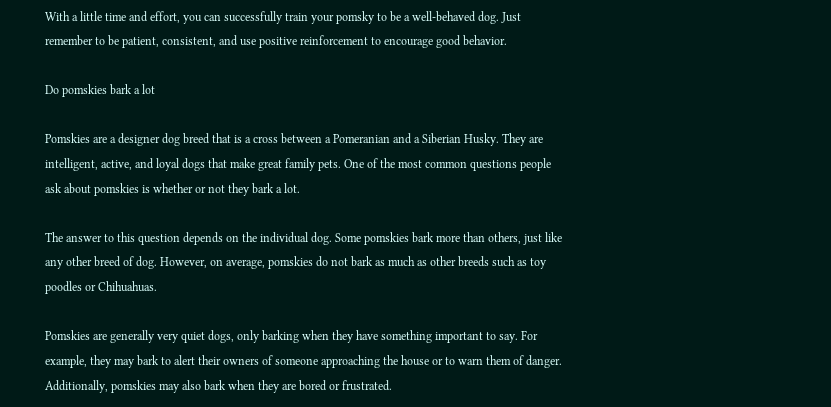With a little time and effort, you can successfully train your pomsky to be a well-behaved dog. Just remember to be patient, consistent, and use positive reinforcement to encourage good behavior.

Do pomskies bark a lot

Pomskies are a designer dog breed that is a cross between a Pomeranian and a Siberian Husky. They are intelligent, active, and loyal dogs that make great family pets. One of the most common questions people ask about pomskies is whether or not they bark a lot.

The answer to this question depends on the individual dog. Some pomskies bark more than others, just like any other breed of dog. However, on average, pomskies do not bark as much as other breeds such as toy poodles or Chihuahuas.

Pomskies are generally very quiet dogs, only barking when they have something important to say. For example, they may bark to alert their owners of someone approaching the house or to warn them of danger. Additionally, pomskies may also bark when they are bored or frustrated.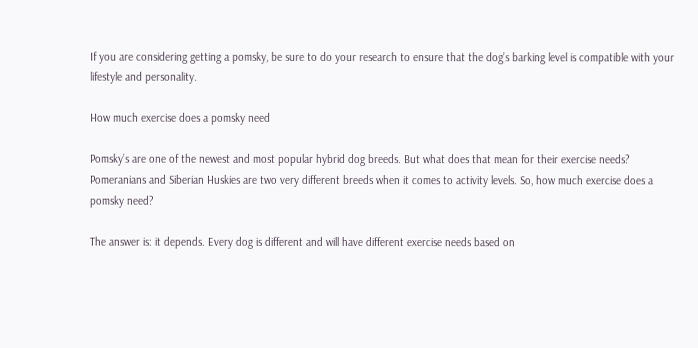If you are considering getting a pomsky, be sure to do your research to ensure that the dog’s barking level is compatible with your lifestyle and personality.

How much exercise does a pomsky need

Pomsky’s are one of the newest and most popular hybrid dog breeds. But what does that mean for their exercise needs? Pomeranians and Siberian Huskies are two very different breeds when it comes to activity levels. So, how much exercise does a pomsky need?

The answer is: it depends. Every dog is different and will have different exercise needs based on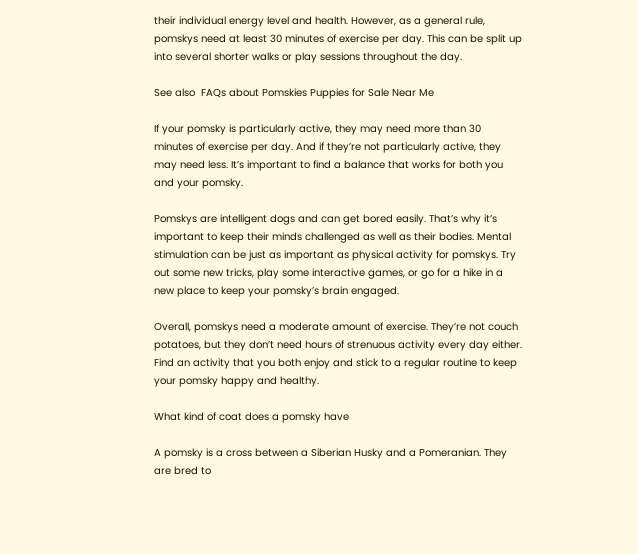their individual energy level and health. However, as a general rule, pomskys need at least 30 minutes of exercise per day. This can be split up into several shorter walks or play sessions throughout the day.

See also  FAQs about Pomskies Puppies for Sale Near Me

If your pomsky is particularly active, they may need more than 30 minutes of exercise per day. And if they’re not particularly active, they may need less. It’s important to find a balance that works for both you and your pomsky.

Pomskys are intelligent dogs and can get bored easily. That’s why it’s important to keep their minds challenged as well as their bodies. Mental stimulation can be just as important as physical activity for pomskys. Try out some new tricks, play some interactive games, or go for a hike in a new place to keep your pomsky’s brain engaged.

Overall, pomskys need a moderate amount of exercise. They’re not couch potatoes, but they don’t need hours of strenuous activity every day either. Find an activity that you both enjoy and stick to a regular routine to keep your pomsky happy and healthy.

What kind of coat does a pomsky have

A pomsky is a cross between a Siberian Husky and a Pomeranian. They are bred to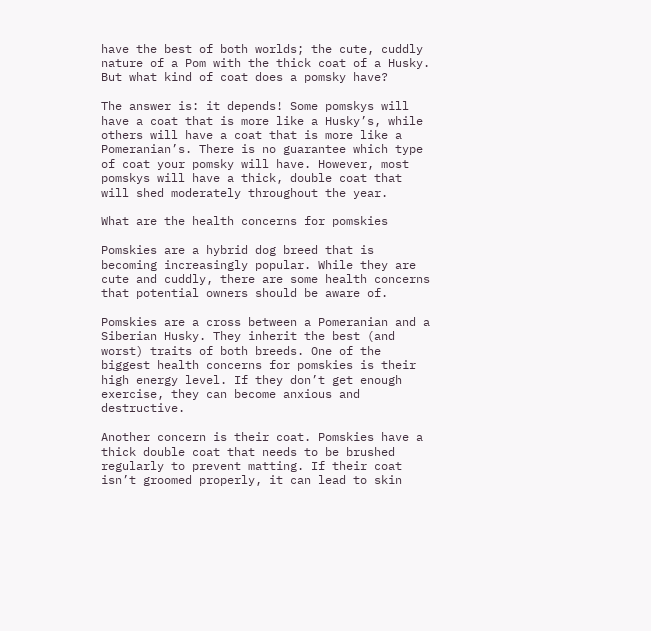have the best of both worlds; the cute, cuddly nature of a Pom with the thick coat of a Husky. But what kind of coat does a pomsky have?

The answer is: it depends! Some pomskys will have a coat that is more like a Husky’s, while others will have a coat that is more like a Pomeranian’s. There is no guarantee which type of coat your pomsky will have. However, most pomskys will have a thick, double coat that will shed moderately throughout the year.

What are the health concerns for pomskies

Pomskies are a hybrid dog breed that is becoming increasingly popular. While they are cute and cuddly, there are some health concerns that potential owners should be aware of.

Pomskies are a cross between a Pomeranian and a Siberian Husky. They inherit the best (and worst) traits of both breeds. One of the biggest health concerns for pomskies is their high energy level. If they don’t get enough exercise, they can become anxious and destructive.

Another concern is their coat. Pomskies have a thick double coat that needs to be brushed regularly to prevent matting. If their coat isn’t groomed properly, it can lead to skin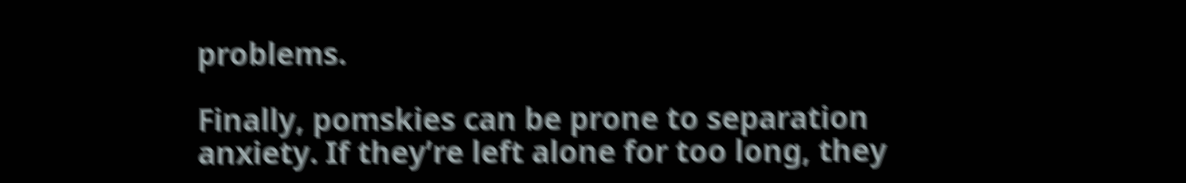problems.

Finally, pomskies can be prone to separation anxiety. If they’re left alone for too long, they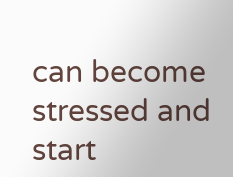can become stressed and start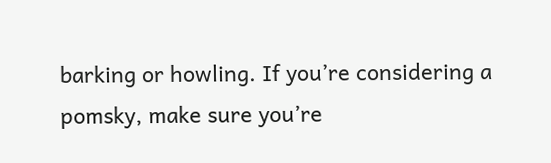barking or howling. If you’re considering a pomsky, make sure you’re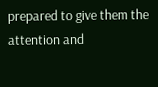prepared to give them the attention and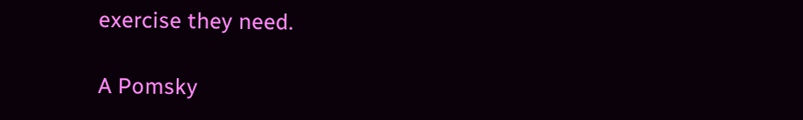exercise they need.

A Pomsky